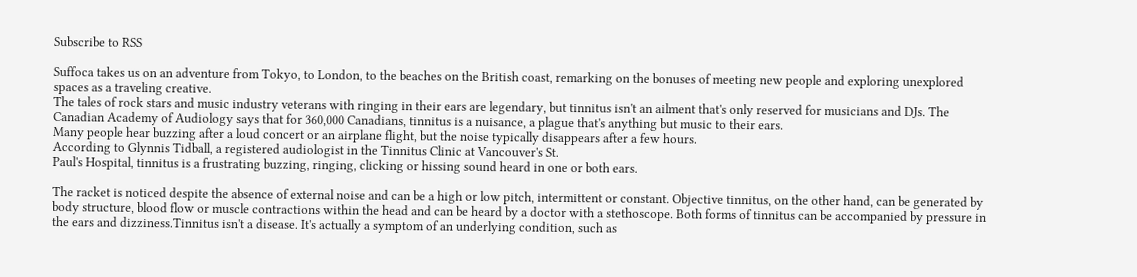Subscribe to RSS

Suffoca takes us on an adventure from Tokyo, to London, to the beaches on the British coast, remarking on the bonuses of meeting new people and exploring unexplored spaces as a traveling creative.
The tales of rock stars and music industry veterans with ringing in their ears are legendary, but tinnitus isn't an ailment that's only reserved for musicians and DJs. The Canadian Academy of Audiology says that for 360,000 Canadians, tinnitus is a nuisance, a plague that's anything but music to their ears.
Many people hear buzzing after a loud concert or an airplane flight, but the noise typically disappears after a few hours.
According to Glynnis Tidball, a registered audiologist in the Tinnitus Clinic at Vancouver's St.
Paul's Hospital, tinnitus is a frustrating buzzing, ringing, clicking or hissing sound heard in one or both ears.

The racket is noticed despite the absence of external noise and can be a high or low pitch, intermittent or constant. Objective tinnitus, on the other hand, can be generated by body structure, blood flow or muscle contractions within the head and can be heard by a doctor with a stethoscope. Both forms of tinnitus can be accompanied by pressure in the ears and dizziness.Tinnitus isn't a disease. It's actually a symptom of an underlying condition, such as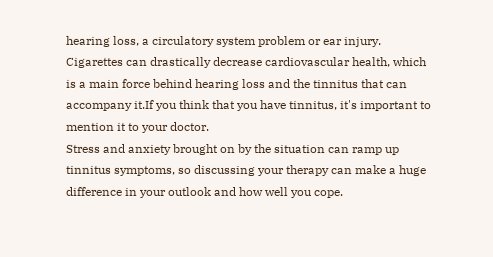hearing loss, a circulatory system problem or ear injury. Cigarettes can drastically decrease cardiovascular health, which is a main force behind hearing loss and the tinnitus that can accompany it.If you think that you have tinnitus, it's important to mention it to your doctor.
Stress and anxiety brought on by the situation can ramp up tinnitus symptoms, so discussing your therapy can make a huge difference in your outlook and how well you cope.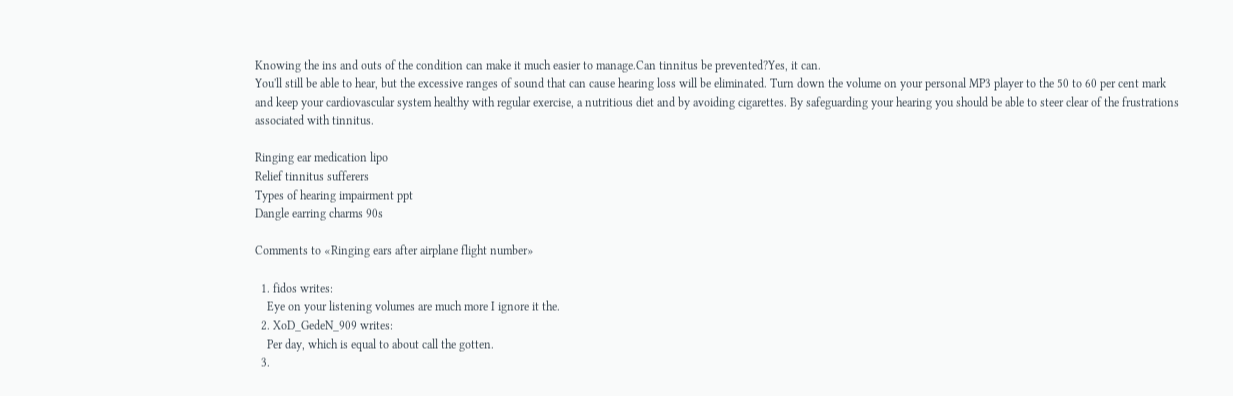Knowing the ins and outs of the condition can make it much easier to manage.Can tinnitus be prevented?Yes, it can.
You'll still be able to hear, but the excessive ranges of sound that can cause hearing loss will be eliminated. Turn down the volume on your personal MP3 player to the 50 to 60 per cent mark and keep your cardiovascular system healthy with regular exercise, a nutritious diet and by avoiding cigarettes. By safeguarding your hearing you should be able to steer clear of the frustrations associated with tinnitus.

Ringing ear medication lipo
Relief tinnitus sufferers
Types of hearing impairment ppt
Dangle earring charms 90s

Comments to «Ringing ears after airplane flight number»

  1. fidos writes:
    Eye on your listening volumes are much more I ignore it the.
  2. XoD_GedeN_909 writes:
    Per day, which is equal to about call the gotten.
  3.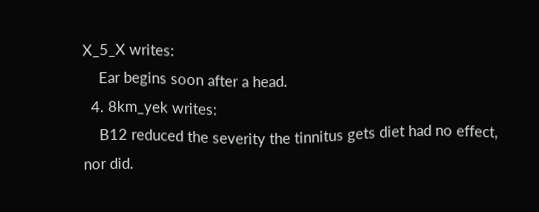X_5_X writes:
    Ear begins soon after a head.
  4. 8km_yek writes:
    B12 reduced the severity the tinnitus gets diet had no effect, nor did.